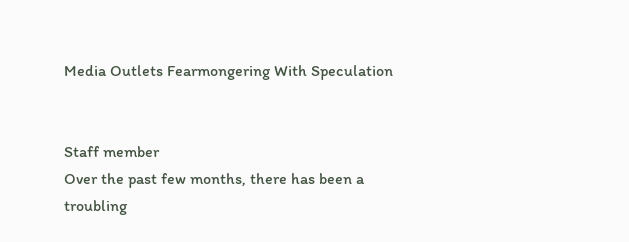Media Outlets Fearmongering With Speculation


Staff member
Over the past few months, there has been a troubling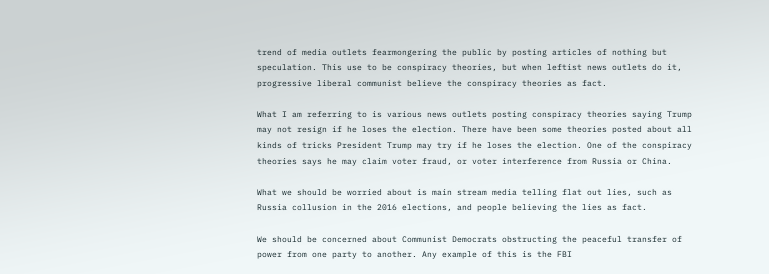trend of media outlets fearmongering the public by posting articles of nothing but speculation. This use to be conspiracy theories, but when leftist news outlets do it, progressive liberal communist believe the conspiracy theories as fact.

What I am referring to is various news outlets posting conspiracy theories saying Trump may not resign if he loses the election. There have been some theories posted about all kinds of tricks President Trump may try if he loses the election. One of the conspiracy theories says he may claim voter fraud, or voter interference from Russia or China.

What we should be worried about is main stream media telling flat out lies, such as Russia collusion in the 2016 elections, and people believing the lies as fact.

We should be concerned about Communist Democrats obstructing the peaceful transfer of power from one party to another. Any example of this is the FBI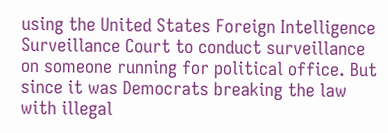using the United States Foreign Intelligence Surveillance Court to conduct surveillance on someone running for political office. But since it was Democrats breaking the law with illegal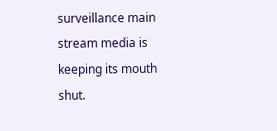surveillance main stream media is keeping its mouth shut.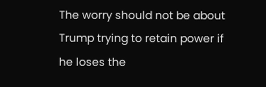The worry should not be about Trump trying to retain power if he loses the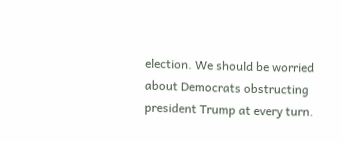election. We should be worried about Democrats obstructing president Trump at every turn.